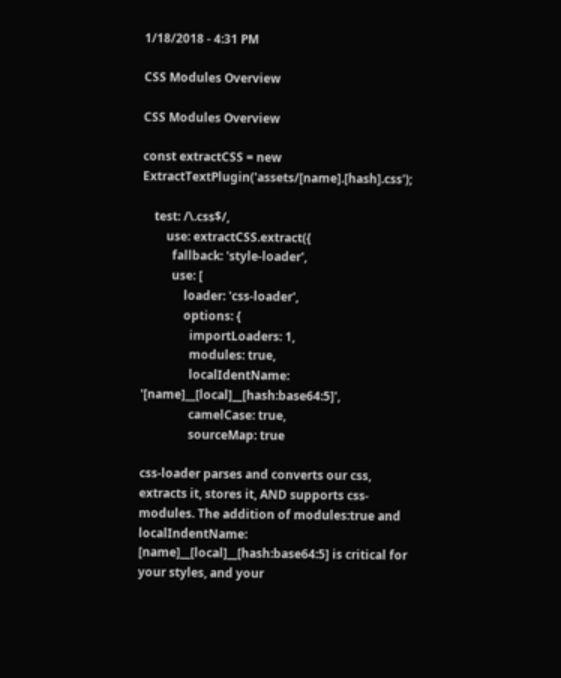1/18/2018 - 4:31 PM

CSS Modules Overview

CSS Modules Overview

const extractCSS = new ExtractTextPlugin('assets/[name].[hash].css');

    test: /\.css$/,
        use: extractCSS.extract({
          fallback: 'style-loader',
          use: [
              loader: 'css-loader',
              options: {
                importLoaders: 1,
                modules: true,
                localIdentName: '[name]__[local]__[hash:base64:5]',
                camelCase: true,
                sourceMap: true

css-loader parses and converts our css, extracts it, stores it, AND supports css-modules. The addition of modules:true and localIndentName: [name]__[local]__[hash:base64:5] is critical for your styles, and your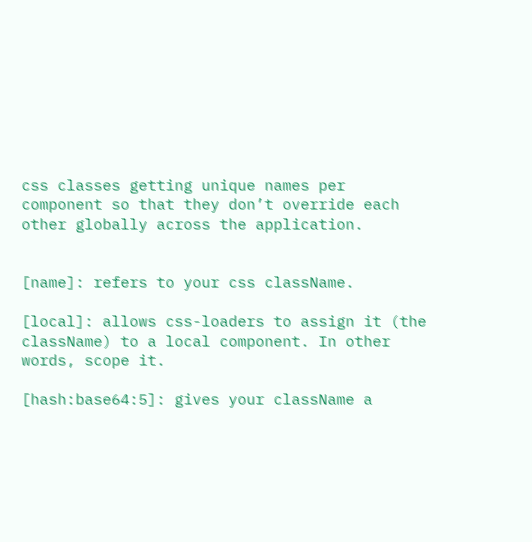css classes getting unique names per component so that they don’t override each other globally across the application.


[name]: refers to your css className.

[local]: allows css-loaders to assign it (the className) to a local component. In other words, scope it.

[hash:base64:5]: gives your className a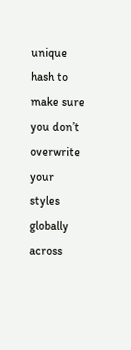unique hash to make sure you don’t overwrite your styles globally across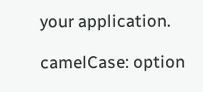your application.

camelCase: option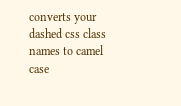converts your dashed css class names to camel case